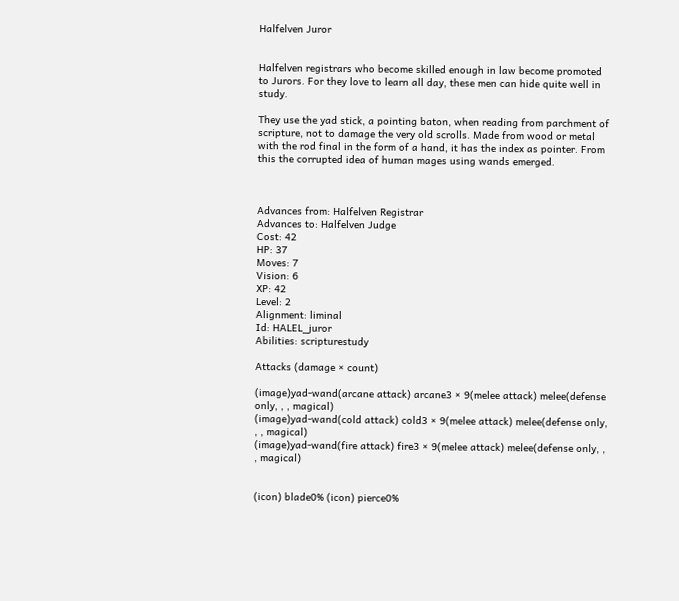Halfelven Juror


Halfelven registrars who become skilled enough in law become promoted to Jurors. For they love to learn all day, these men can hide quite well in study.

They use the yad stick, a pointing baton, when reading from parchment of scripture, not to damage the very old scrolls. Made from wood or metal with the rod final in the form of a hand, it has the index as pointer. From this the corrupted idea of human mages using wands emerged.



Advances from: Halfelven Registrar
Advances to: Halfelven Judge
Cost: 42
HP: 37
Moves: 7
Vision: 6
XP: 42
Level: 2
Alignment: liminal
Id: HALEL_juror
Abilities: scripturestudy

Attacks (damage × count)

(image)yad-wand(arcane attack) arcane3 × 9(melee attack) melee(defense only, , , magical)
(image)yad-wand(cold attack) cold3 × 9(melee attack) melee(defense only, , , magical)
(image)yad-wand(fire attack) fire3 × 9(melee attack) melee(defense only, , , magical)


(icon) blade0% (icon) pierce0%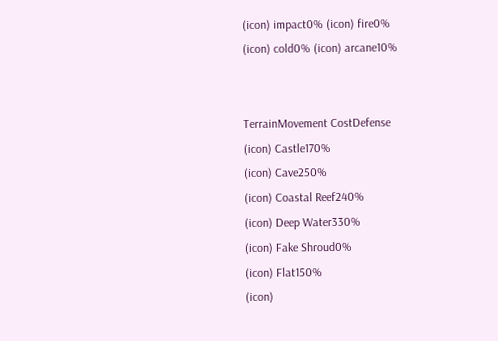(icon) impact0% (icon) fire0%
(icon) cold0% (icon) arcane10%


TerrainMovement CostDefense
(icon) Castle170%
(icon) Cave250%
(icon) Coastal Reef240%
(icon) Deep Water330%
(icon) Fake Shroud0%
(icon) Flat150%
(icon)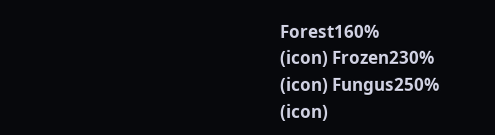Forest160%
(icon) Frozen230%
(icon) Fungus250%
(icon)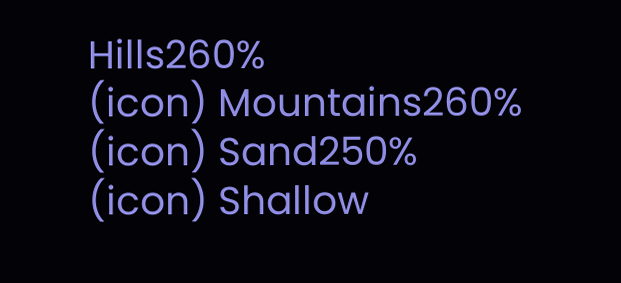Hills260%
(icon) Mountains260%
(icon) Sand250%
(icon) Shallow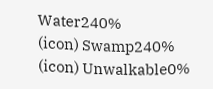Water240%
(icon) Swamp240%
(icon) Unwalkable0%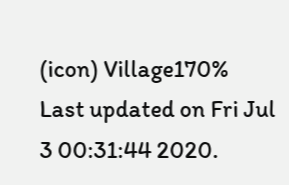(icon) Village170%
Last updated on Fri Jul 3 00:31:44 2020.